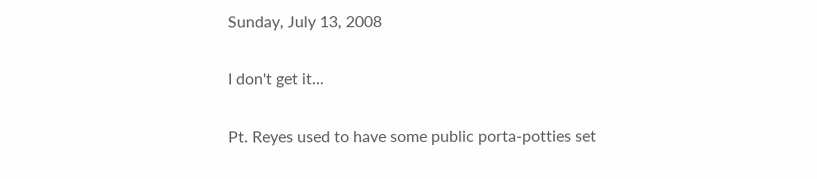Sunday, July 13, 2008

I don't get it...

Pt. Reyes used to have some public porta-potties set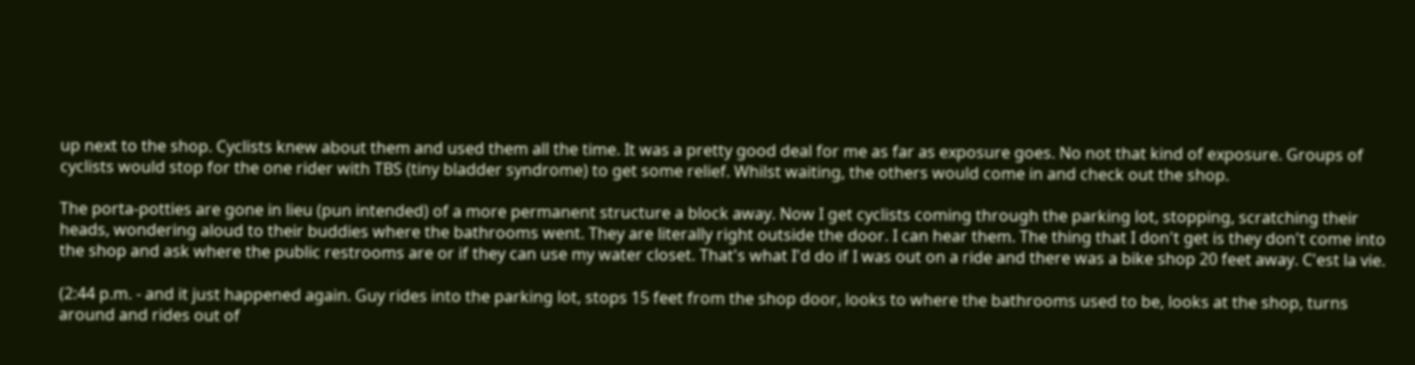up next to the shop. Cyclists knew about them and used them all the time. It was a pretty good deal for me as far as exposure goes. No not that kind of exposure. Groups of cyclists would stop for the one rider with TBS (tiny bladder syndrome) to get some relief. Whilst waiting, the others would come in and check out the shop.

The porta-potties are gone in lieu (pun intended) of a more permanent structure a block away. Now I get cyclists coming through the parking lot, stopping, scratching their heads, wondering aloud to their buddies where the bathrooms went. They are literally right outside the door. I can hear them. The thing that I don't get is they don't come into the shop and ask where the public restrooms are or if they can use my water closet. That's what I'd do if I was out on a ride and there was a bike shop 20 feet away. C'est la vie.

(2:44 p.m. - and it just happened again. Guy rides into the parking lot, stops 15 feet from the shop door, looks to where the bathrooms used to be, looks at the shop, turns around and rides out of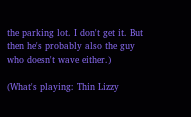the parking lot. I don't get it. But then he's probably also the guy who doesn't wave either.)

(What's playing: Thin Lizzy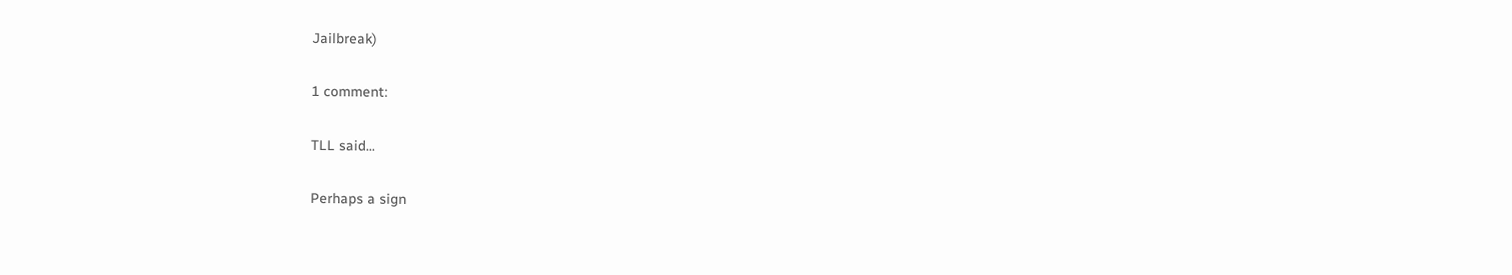Jailbreak)

1 comment:

TLL said...

Perhaps a sign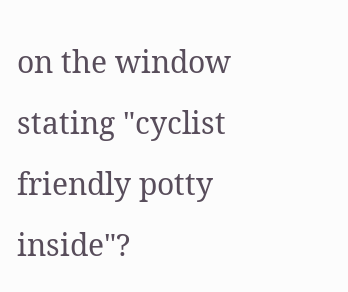on the window stating "cyclist friendly potty inside"?